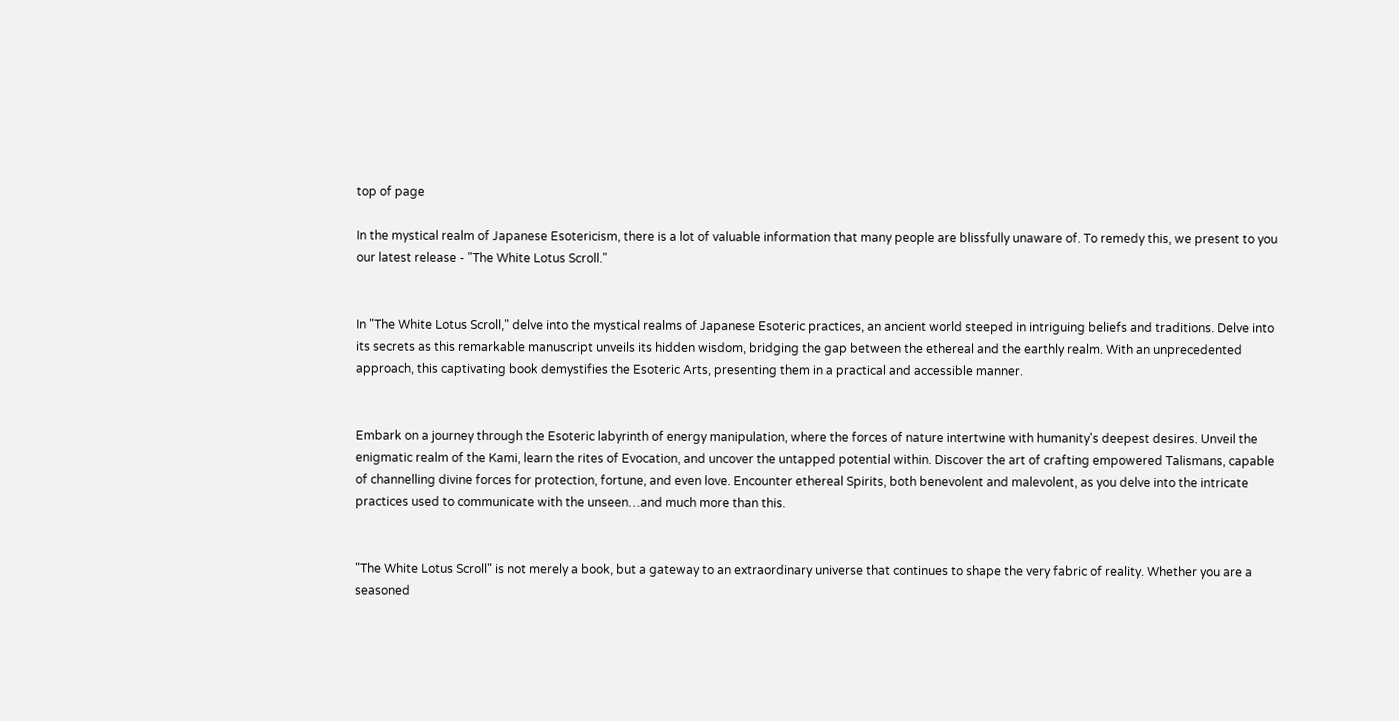top of page

In the mystical realm of Japanese Esotericism, there is a lot of valuable information that many people are blissfully unaware of. To remedy this, we present to you our latest release - "The White Lotus Scroll."


In "The White Lotus Scroll," delve into the mystical realms of Japanese Esoteric practices, an ancient world steeped in intriguing beliefs and traditions. Delve into its secrets as this remarkable manuscript unveils its hidden wisdom, bridging the gap between the ethereal and the earthly realm. With an unprecedented approach, this captivating book demystifies the Esoteric Arts, presenting them in a practical and accessible manner.


Embark on a journey through the Esoteric labyrinth of energy manipulation, where the forces of nature intertwine with humanity's deepest desires. Unveil the enigmatic realm of the Kami, learn the rites of Evocation, and uncover the untapped potential within. Discover the art of crafting empowered Talismans, capable of channelling divine forces for protection, fortune, and even love. Encounter ethereal Spirits, both benevolent and malevolent, as you delve into the intricate practices used to communicate with the unseen…and much more than this.


"The White Lotus Scroll" is not merely a book, but a gateway to an extraordinary universe that continues to shape the very fabric of reality. Whether you are a seasoned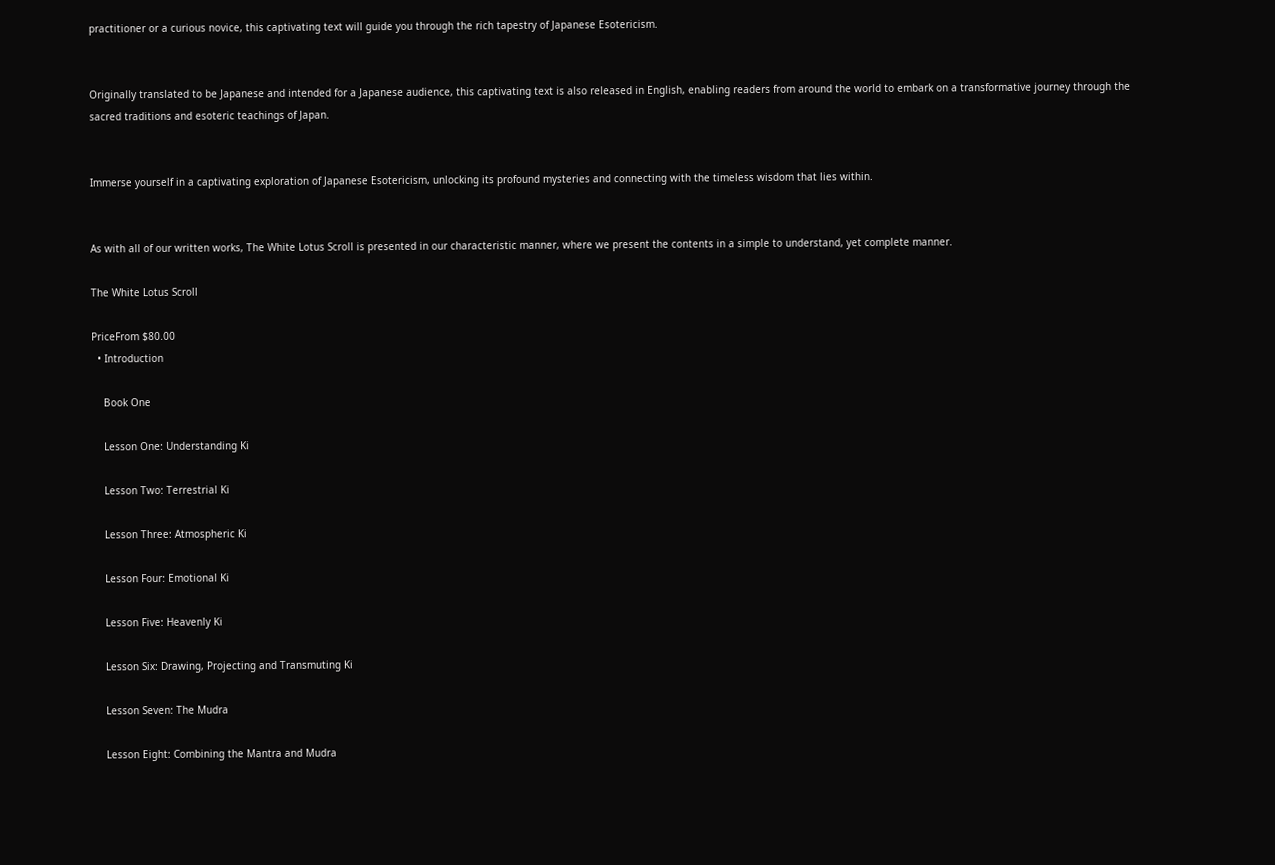practitioner or a curious novice, this captivating text will guide you through the rich tapestry of Japanese Esotericism.


Originally translated to be Japanese and intended for a Japanese audience, this captivating text is also released in English, enabling readers from around the world to embark on a transformative journey through the sacred traditions and esoteric teachings of Japan.


Immerse yourself in a captivating exploration of Japanese Esotericism, unlocking its profound mysteries and connecting with the timeless wisdom that lies within.


As with all of our written works, The White Lotus Scroll is presented in our characteristic manner, where we present the contents in a simple to understand, yet complete manner.

The White Lotus Scroll

PriceFrom $80.00
  • Introduction

    Book One

    Lesson One: Understanding Ki

    Lesson Two: Terrestrial Ki

    Lesson Three: Atmospheric Ki

    Lesson Four: Emotional Ki

    Lesson Five: Heavenly Ki

    Lesson Six: Drawing, Projecting and Transmuting Ki

    Lesson Seven: The Mudra

    Lesson Eight: Combining the Mantra and Mudra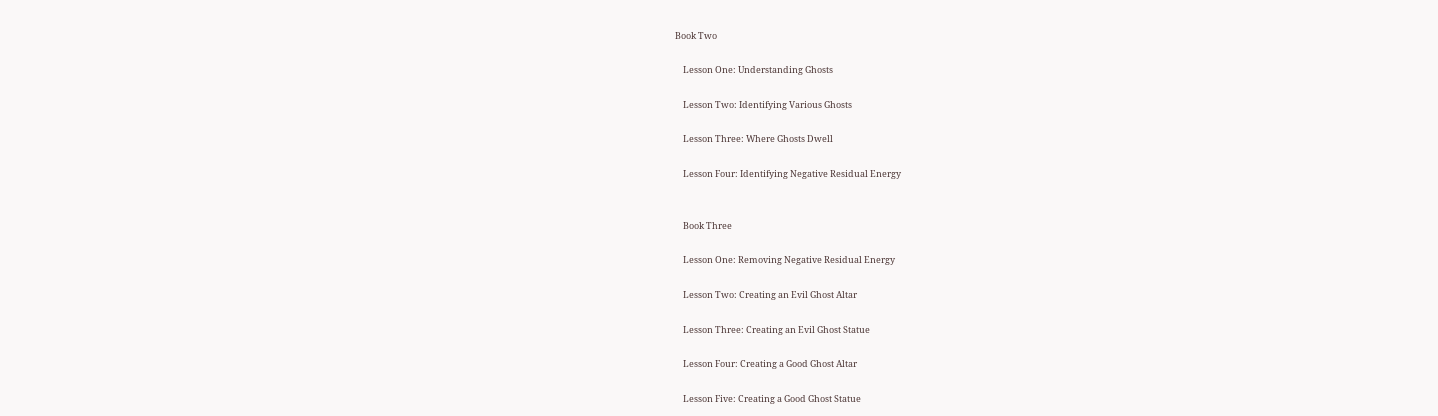Book Two

    Lesson One: Understanding Ghosts

    Lesson Two: Identifying Various Ghosts

    Lesson Three: Where Ghosts Dwell

    Lesson Four: Identifying Negative Residual Energy


    Book Three

    Lesson One: Removing Negative Residual Energy

    Lesson Two: Creating an Evil Ghost Altar

    Lesson Three: Creating an Evil Ghost Statue

    Lesson Four: Creating a Good Ghost Altar

    Lesson Five: Creating a Good Ghost Statue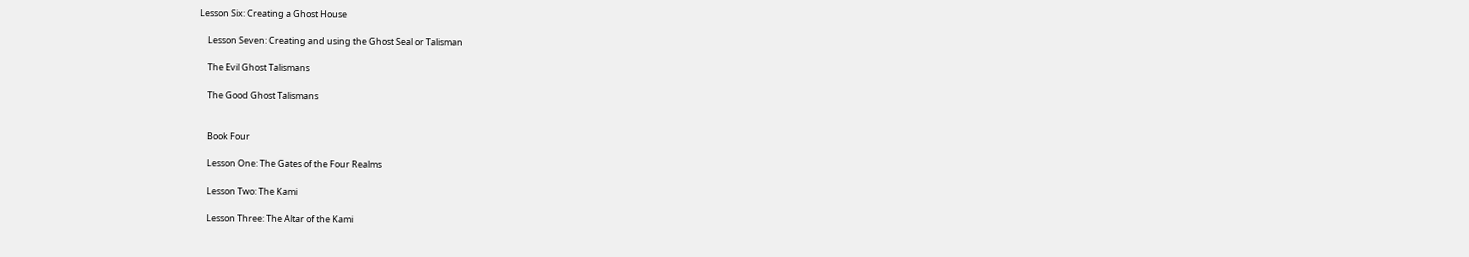Lesson Six: Creating a Ghost House

    Lesson Seven: Creating and using the Ghost Seal or Talisman

    The Evil Ghost Talismans

    The Good Ghost Talismans


    Book Four

    Lesson One: The Gates of the Four Realms

    Lesson Two: The Kami

    Lesson Three: The Altar of the Kami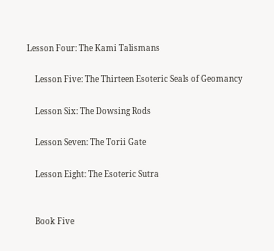Lesson Four: The Kami Talismans

    Lesson Five: The Thirteen Esoteric Seals of Geomancy

    Lesson Six: The Dowsing Rods

    Lesson Seven: The Torii Gate

    Lesson Eight: The Esoteric Sutra


    Book Five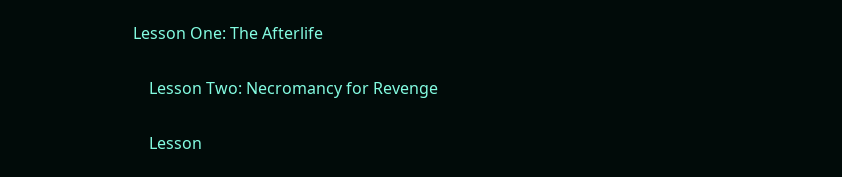Lesson One: The Afterlife

    Lesson Two: Necromancy for Revenge

    Lesson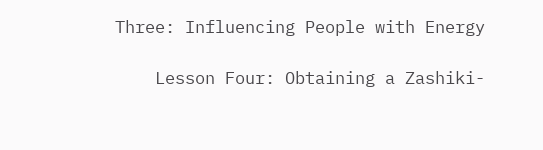Three: Influencing People with Energy

    Lesson Four: Obtaining a Zashiki-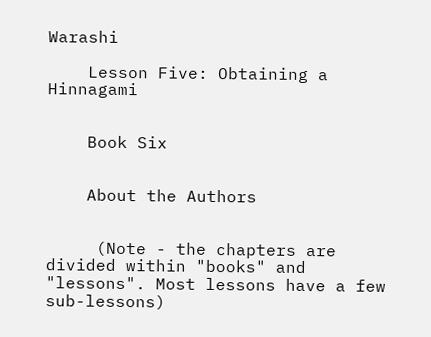Warashi

    Lesson Five: Obtaining a Hinnagami


    Book Six


    About the Authors


     (Note - the chapters are divided within "books" and "lessons". Most lessons have a few sub-lessons)